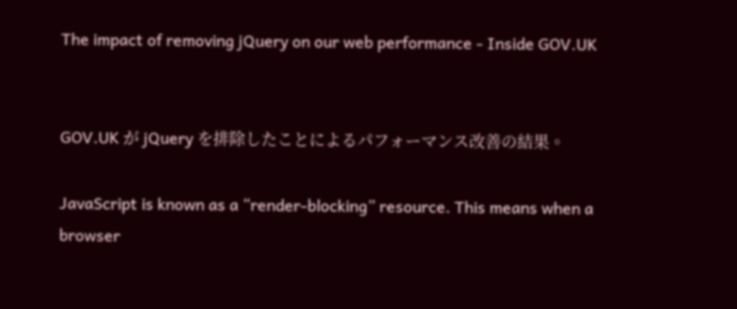The impact of removing jQuery on our web performance - Inside GOV.UK


GOV.UK が jQuery を排除したことによるパフォーマンス改善の結果。

JavaScript is known as a “render-blocking” resource. This means when a browser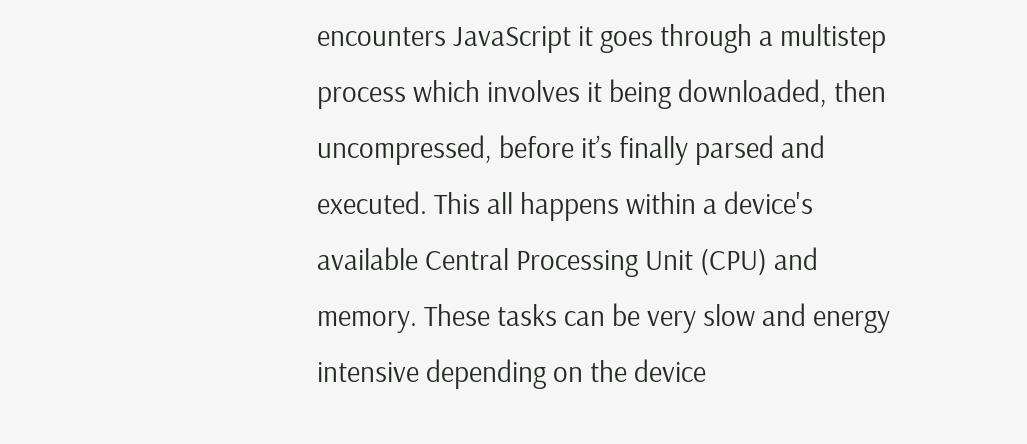encounters JavaScript it goes through a multistep process which involves it being downloaded, then uncompressed, before it’s finally parsed and executed. This all happens within a device's available Central Processing Unit (CPU) and memory. These tasks can be very slow and energy intensive depending on the device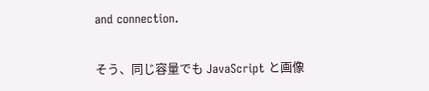and connection.

そう、同じ容量でも JavaScript と画像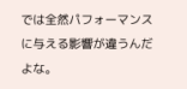では全然パフォーマンスに与える影響が違うんだよな。